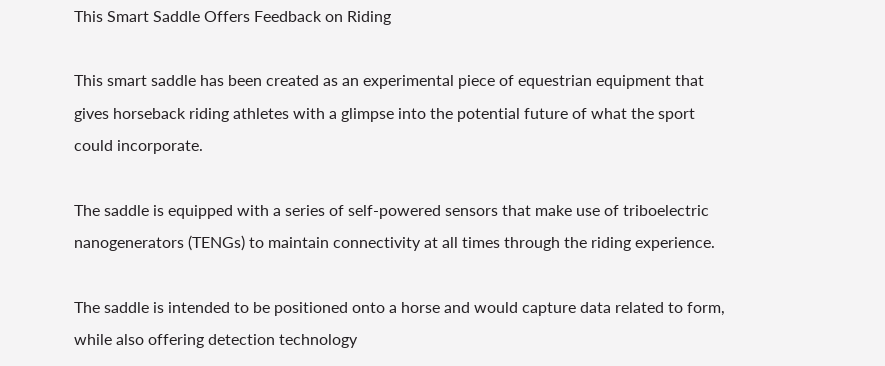This Smart Saddle Offers Feedback on Riding

This smart saddle has been created as an experimental piece of equestrian equipment that gives horseback riding athletes with a glimpse into the potential future of what the sport could incorporate.

The saddle is equipped with a series of self-powered sensors that make use of triboelectric nanogenerators (TENGs) to maintain connectivity at all times through the riding experience.

The saddle is intended to be positioned onto a horse and would capture data related to form, while also offering detection technology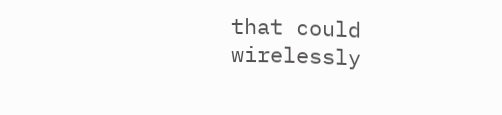that could wirelessly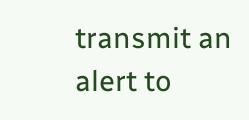transmit an alert to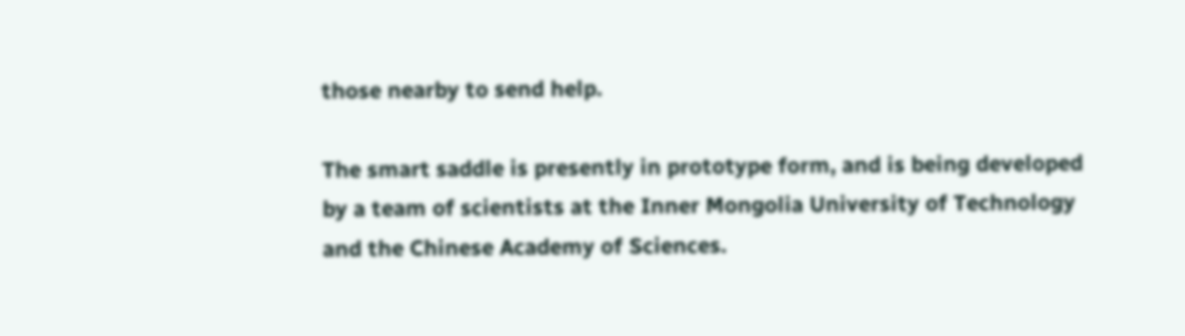those nearby to send help.

The smart saddle is presently in prototype form, and is being developed by a team of scientists at the Inner Mongolia University of Technology and the Chinese Academy of Sciences.